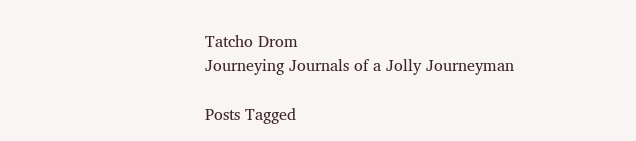Tatcho Drom
Journeying Journals of a Jolly Journeyman

Posts Tagged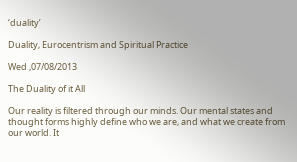‘duality’

Duality, Eurocentrism and Spiritual Practice

Wed ,07/08/2013

The Duality of it All

Our reality is filtered through our minds. Our mental states and thought forms highly define who we are, and what we create from our world. It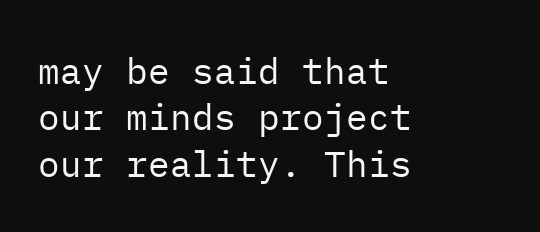may be said that our minds project our reality. This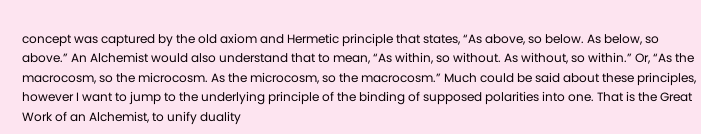concept was captured by the old axiom and Hermetic principle that states, “As above, so below. As below, so above.” An Alchemist would also understand that to mean, “As within, so without. As without, so within.” Or, “As the macrocosm, so the microcosm. As the microcosm, so the macrocosm.” Much could be said about these principles, however I want to jump to the underlying principle of the binding of supposed polarities into one. That is the Great Work of an Alchemist, to unify duality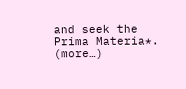and seek the Prima Materia*. (more…)